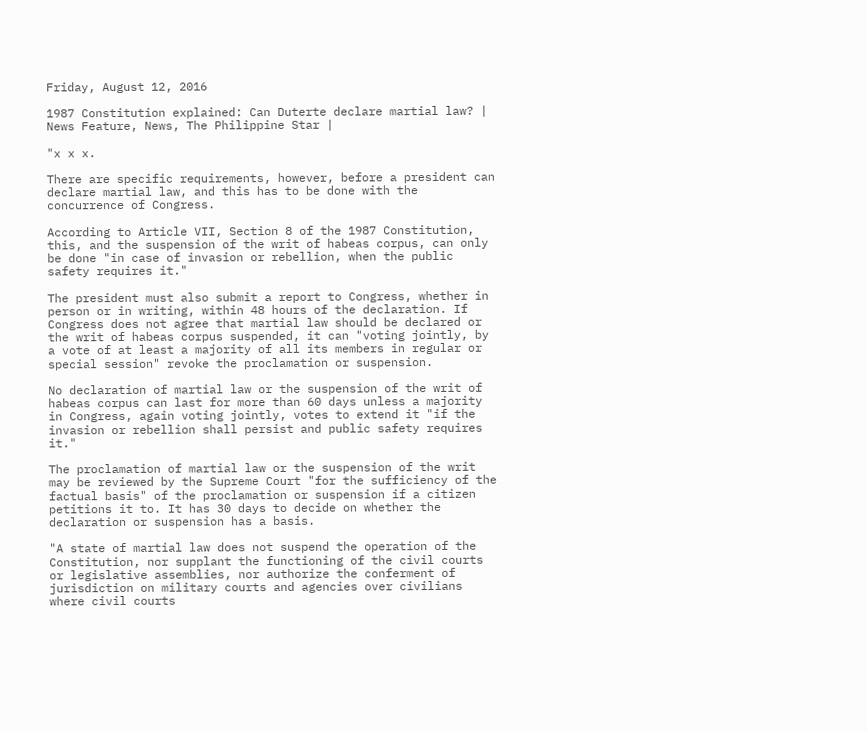Friday, August 12, 2016

1987 Constitution explained: Can Duterte declare martial law? | News Feature, News, The Philippine Star |

"x x x.

There are specific requirements, however, before a president can declare martial law, and this has to be done with the concurrence of Congress.

According to Article VII, Section 8 of the 1987 Constitution, this, and the suspension of the writ of habeas corpus, can only be done "in case of invasion or rebellion, when the public safety requires it."

The president must also submit a report to Congress, whether in person or in writing, within 48 hours of the declaration. If Congress does not agree that martial law should be declared or the writ of habeas corpus suspended, it can "voting jointly, by a vote of at least a majority of all its members in regular or special session" revoke the proclamation or suspension.

No declaration of martial law or the suspension of the writ of habeas corpus can last for more than 60 days unless a majority in Congress, again voting jointly, votes to extend it "if the invasion or rebellion shall persist and public safety requires it."

The proclamation of martial law or the suspension of the writ may be reviewed by the Supreme Court "for the sufficiency of the factual basis" of the proclamation or suspension if a citizen petitions it to. It has 30 days to decide on whether the declaration or suspension has a basis.

"A state of martial law does not suspend the operation of the Constitution, nor supplant the functioning of the civil courts or legislative assemblies, nor authorize the conferment of jurisdiction on military courts and agencies over civilians where civil courts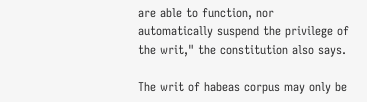are able to function, nor automatically suspend the privilege of the writ," the constitution also says.

The writ of habeas corpus may only be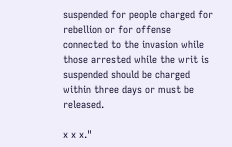suspended for people charged for rebellion or for offense connected to the invasion while those arrested while the writ is suspended should be charged within three days or must be released.

x x x."